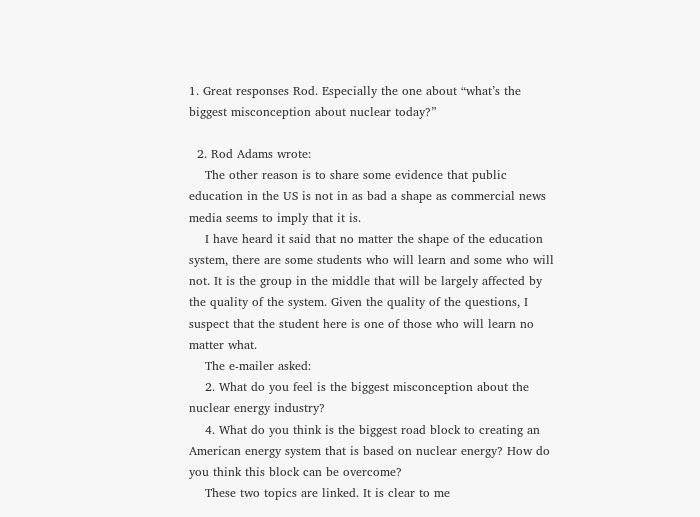1. Great responses Rod. Especially the one about “what’s the biggest misconception about nuclear today?”

  2. Rod Adams wrote:
    The other reason is to share some evidence that public education in the US is not in as bad a shape as commercial news media seems to imply that it is.
    I have heard it said that no matter the shape of the education system, there are some students who will learn and some who will not. It is the group in the middle that will be largely affected by the quality of the system. Given the quality of the questions, I suspect that the student here is one of those who will learn no matter what.
    The e-mailer asked:
    2. What do you feel is the biggest misconception about the nuclear energy industry?
    4. What do you think is the biggest road block to creating an American energy system that is based on nuclear energy? How do you think this block can be overcome?
    These two topics are linked. It is clear to me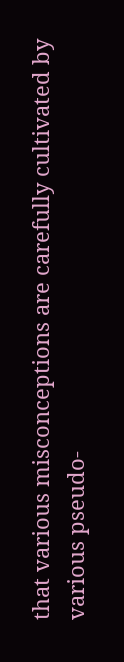that various misconceptions are carefully cultivated by various pseudo-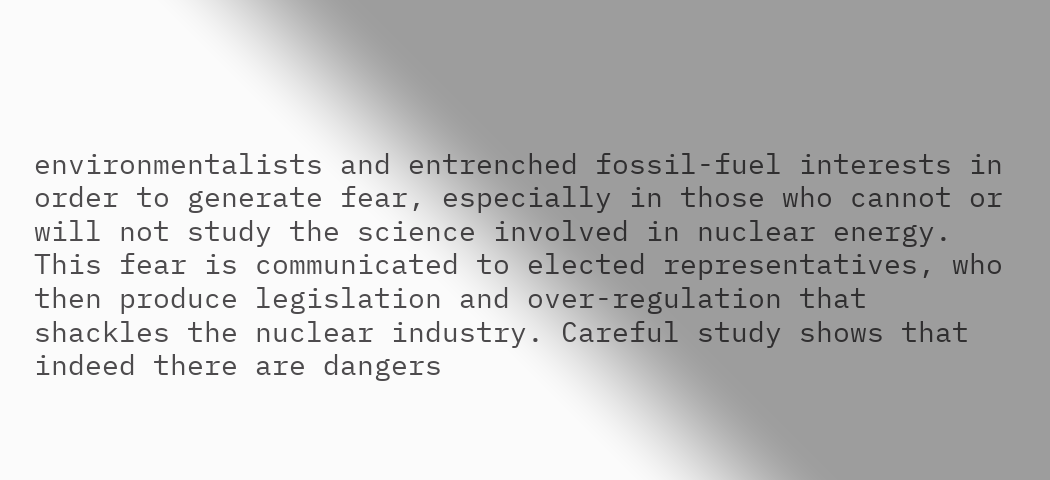environmentalists and entrenched fossil-fuel interests in order to generate fear, especially in those who cannot or will not study the science involved in nuclear energy. This fear is communicated to elected representatives, who then produce legislation and over-regulation that shackles the nuclear industry. Careful study shows that indeed there are dangers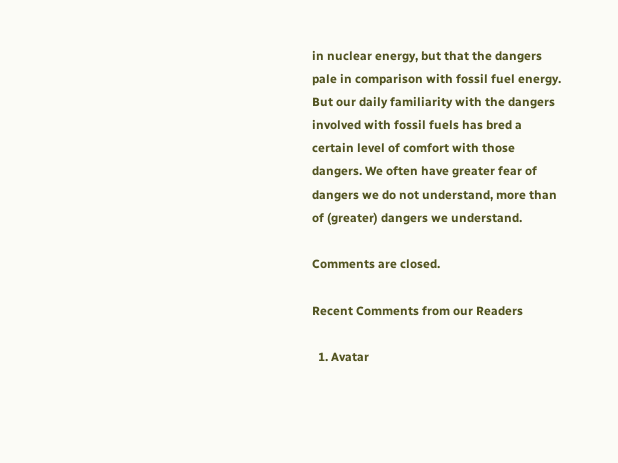in nuclear energy, but that the dangers pale in comparison with fossil fuel energy. But our daily familiarity with the dangers involved with fossil fuels has bred a certain level of comfort with those dangers. We often have greater fear of dangers we do not understand, more than of (greater) dangers we understand.

Comments are closed.

Recent Comments from our Readers

  1. Avatar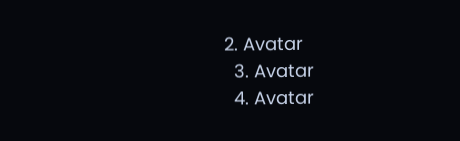2. Avatar
  3. Avatar
  4. Avatar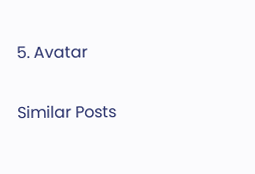5. Avatar

Similar Posts